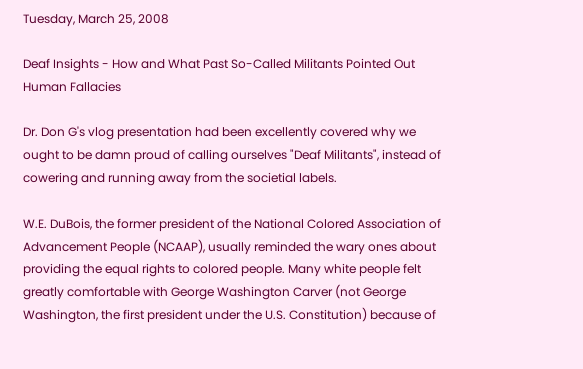Tuesday, March 25, 2008

Deaf Insights - How and What Past So-Called Militants Pointed Out Human Fallacies

Dr. Don G's vlog presentation had been excellently covered why we ought to be damn proud of calling ourselves "Deaf Militants", instead of cowering and running away from the societial labels.

W.E. DuBois, the former president of the National Colored Association of Advancement People (NCAAP), usually reminded the wary ones about providing the equal rights to colored people. Many white people felt greatly comfortable with George Washington Carver (not George Washington, the first president under the U.S. Constitution) because of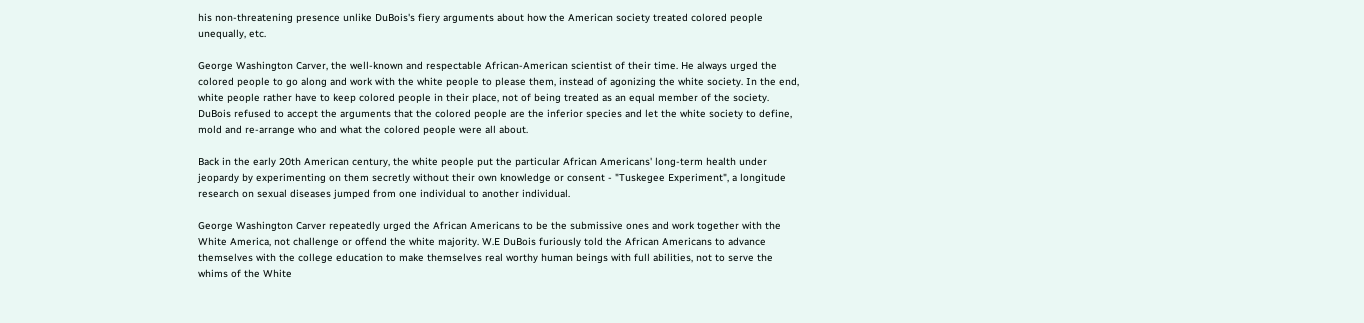his non-threatening presence unlike DuBois's fiery arguments about how the American society treated colored people unequally, etc.

George Washington Carver, the well-known and respectable African-American scientist of their time. He always urged the colored people to go along and work with the white people to please them, instead of agonizing the white society. In the end, white people rather have to keep colored people in their place, not of being treated as an equal member of the society. DuBois refused to accept the arguments that the colored people are the inferior species and let the white society to define, mold and re-arrange who and what the colored people were all about.

Back in the early 20th American century, the white people put the particular African Americans' long-term health under jeopardy by experimenting on them secretly without their own knowledge or consent - "Tuskegee Experiment", a longitude research on sexual diseases jumped from one individual to another individual.

George Washington Carver repeatedly urged the African Americans to be the submissive ones and work together with the White America, not challenge or offend the white majority. W.E DuBois furiously told the African Americans to advance themselves with the college education to make themselves real worthy human beings with full abilities, not to serve the whims of the White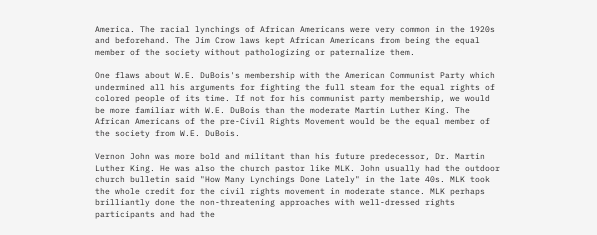America. The racial lynchings of African Americans were very common in the 1920s and beforehand. The Jim Crow laws kept African Americans from being the equal member of the society without pathologizing or paternalize them.

One flaws about W.E. DuBois's membership with the American Communist Party which undermined all his arguments for fighting the full steam for the equal rights of colored people of its time. If not for his communist party membership, we would be more familiar with W.E. DuBois than the moderate Martin Luther King. The African Americans of the pre-Civil Rights Movement would be the equal member of the society from W.E. DuBois.

Vernon John was more bold and militant than his future predecessor, Dr. Martin Luther King. He was also the church pastor like MLK. John usually had the outdoor church bulletin said "How Many Lynchings Done Lately" in the late 40s. MLK took the whole credit for the civil rights movement in moderate stance. MLK perhaps brilliantly done the non-threatening approaches with well-dressed rights participants and had the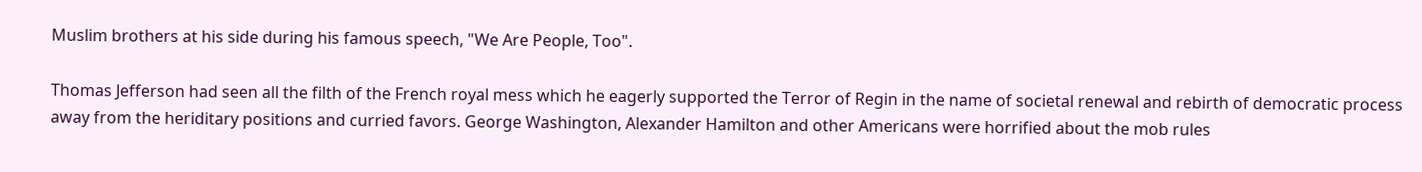Muslim brothers at his side during his famous speech, "We Are People, Too".

Thomas Jefferson had seen all the filth of the French royal mess which he eagerly supported the Terror of Regin in the name of societal renewal and rebirth of democratic process away from the heriditary positions and curried favors. George Washington, Alexander Hamilton and other Americans were horrified about the mob rules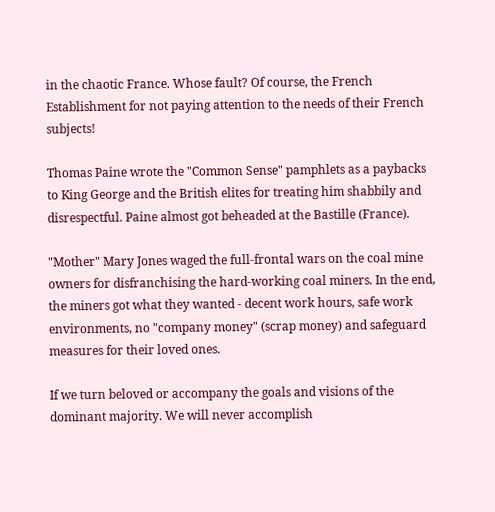in the chaotic France. Whose fault? Of course, the French Establishment for not paying attention to the needs of their French subjects!

Thomas Paine wrote the "Common Sense" pamphlets as a paybacks to King George and the British elites for treating him shabbily and disrespectful. Paine almost got beheaded at the Bastille (France).

"Mother" Mary Jones waged the full-frontal wars on the coal mine owners for disfranchising the hard-working coal miners. In the end, the miners got what they wanted - decent work hours, safe work environments, no "company money" (scrap money) and safeguard measures for their loved ones.

If we turn beloved or accompany the goals and visions of the dominant majority. We will never accomplish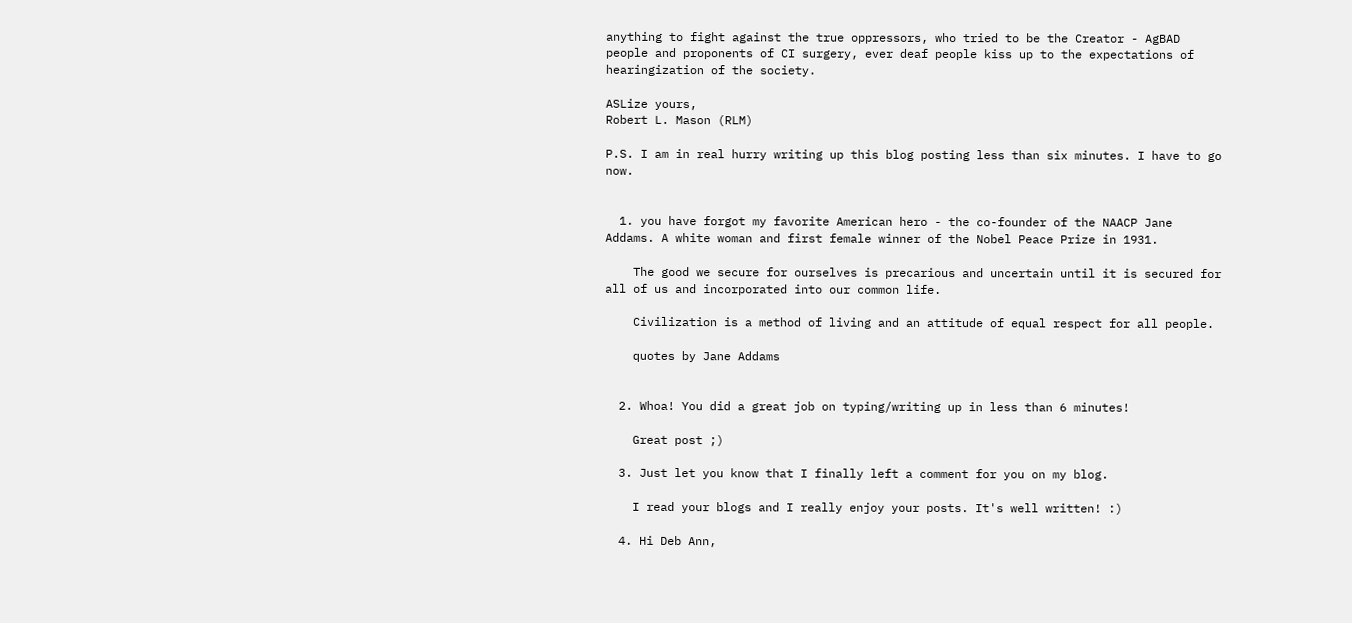anything to fight against the true oppressors, who tried to be the Creator - AgBAD people and proponents of CI surgery, ever deaf people kiss up to the expectations of hearingization of the society.

ASLize yours,
Robert L. Mason (RLM)

P.S. I am in real hurry writing up this blog posting less than six minutes. I have to go now.


  1. you have forgot my favorite American hero - the co-founder of the NAACP Jane Addams. A white woman and first female winner of the Nobel Peace Prize in 1931.

    The good we secure for ourselves is precarious and uncertain until it is secured for all of us and incorporated into our common life.

    Civilization is a method of living and an attitude of equal respect for all people.

    quotes by Jane Addams


  2. Whoa! You did a great job on typing/writing up in less than 6 minutes!

    Great post ;)

  3. Just let you know that I finally left a comment for you on my blog.

    I read your blogs and I really enjoy your posts. It's well written! :)

  4. Hi Deb Ann,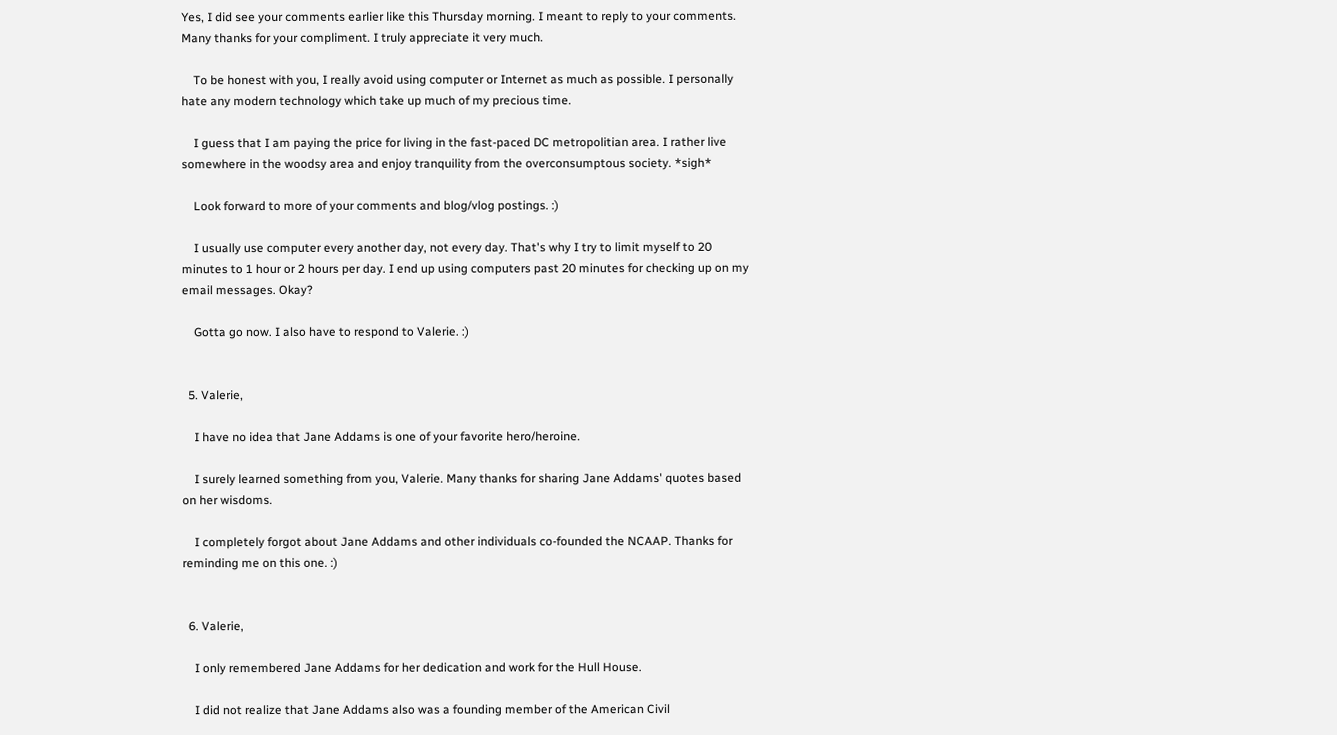Yes, I did see your comments earlier like this Thursday morning. I meant to reply to your comments. Many thanks for your compliment. I truly appreciate it very much.

    To be honest with you, I really avoid using computer or Internet as much as possible. I personally hate any modern technology which take up much of my precious time.

    I guess that I am paying the price for living in the fast-paced DC metropolitian area. I rather live somewhere in the woodsy area and enjoy tranquility from the overconsumptous society. *sigh*

    Look forward to more of your comments and blog/vlog postings. :)

    I usually use computer every another day, not every day. That's why I try to limit myself to 20 minutes to 1 hour or 2 hours per day. I end up using computers past 20 minutes for checking up on my email messages. Okay?

    Gotta go now. I also have to respond to Valerie. :)


  5. Valerie,

    I have no idea that Jane Addams is one of your favorite hero/heroine.

    I surely learned something from you, Valerie. Many thanks for sharing Jane Addams' quotes based on her wisdoms.

    I completely forgot about Jane Addams and other individuals co-founded the NCAAP. Thanks for reminding me on this one. :)


  6. Valerie,

    I only remembered Jane Addams for her dedication and work for the Hull House.

    I did not realize that Jane Addams also was a founding member of the American Civil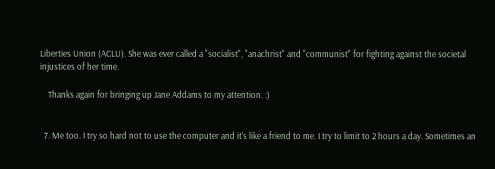Liberties Union (ACLU). She was ever called a "socialist", "anachrist" and "communist" for fighting against the societal injustices of her time.

    Thanks again for bringing up Jane Addams to my attention. :)


  7. Me too. I try so hard not to use the computer and it's like a friend to me. I try to limit to 2 hours a day. Sometimes an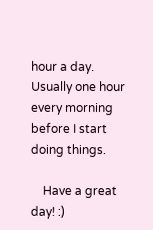hour a day. Usually one hour every morning before I start doing things.

    Have a great day! :)